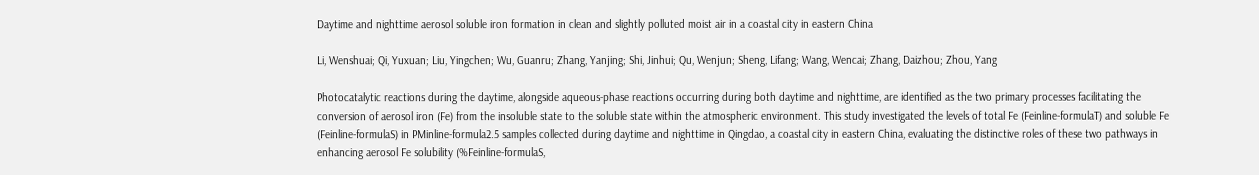Daytime and nighttime aerosol soluble iron formation in clean and slightly polluted moist air in a coastal city in eastern China

Li, Wenshuai; Qi, Yuxuan; Liu, Yingchen; Wu, Guanru; Zhang, Yanjing; Shi, Jinhui; Qu, Wenjun; Sheng, Lifang; Wang, Wencai; Zhang, Daizhou; Zhou, Yang

Photocatalytic reactions during the daytime, alongside aqueous-phase reactions occurring during both daytime and nighttime, are identified as the two primary processes facilitating the conversion of aerosol iron (Fe) from the insoluble state to the soluble state within the atmospheric environment. This study investigated the levels of total Fe (Feinline-formulaT) and soluble Fe (Feinline-formulaS) in PMinline-formula2.5 samples collected during daytime and nighttime in Qingdao, a coastal city in eastern China, evaluating the distinctive roles of these two pathways in enhancing aerosol Fe solubility (%Feinline-formulaS,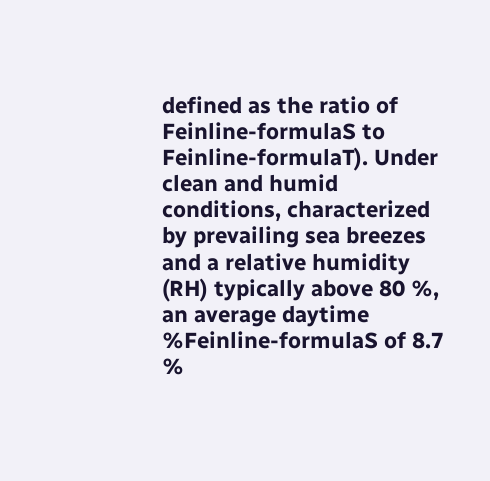defined as the ratio of Feinline-formulaS to Feinline-formulaT). Under clean and humid conditions, characterized by prevailing sea breezes and a relative humidity (RH) typically above 80 %, an average daytime %Feinline-formulaS of 8.7 %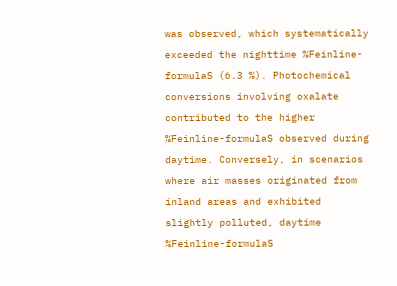was observed, which systematically exceeded the nighttime %Feinline-formulaS (6.3 %). Photochemical conversions involving oxalate contributed to the higher %Feinline-formulaS observed during daytime. Conversely, in scenarios where air masses originated from inland areas and exhibited slightly polluted, daytime %Feinline-formulaS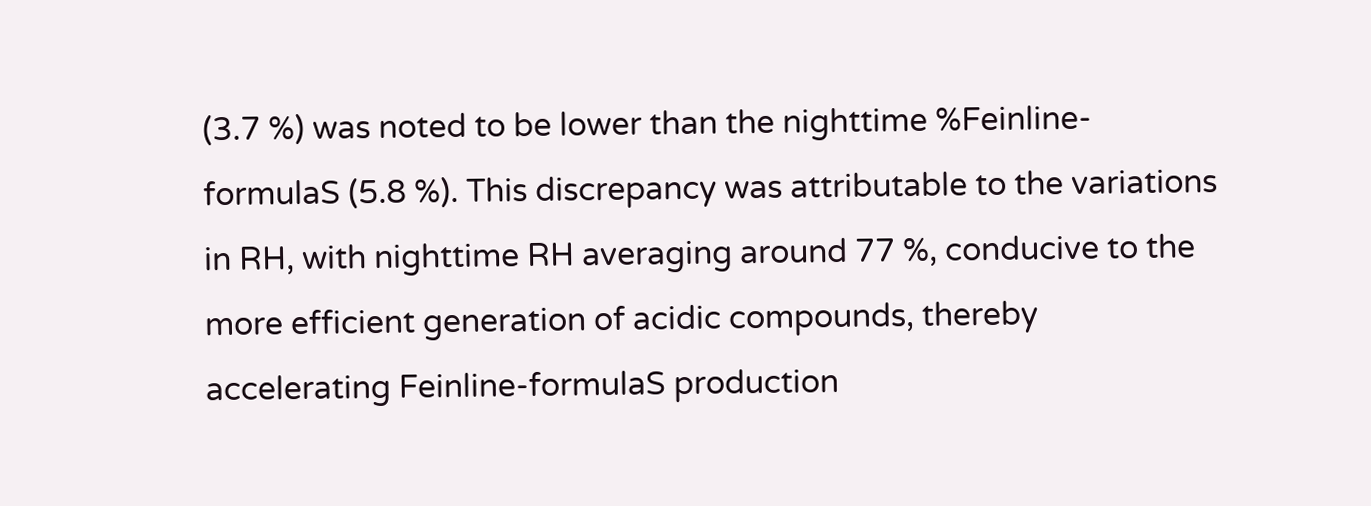(3.7 %) was noted to be lower than the nighttime %Feinline-formulaS (5.8 %). This discrepancy was attributable to the variations in RH, with nighttime RH averaging around 77 %, conducive to the more efficient generation of acidic compounds, thereby accelerating Feinline-formulaS production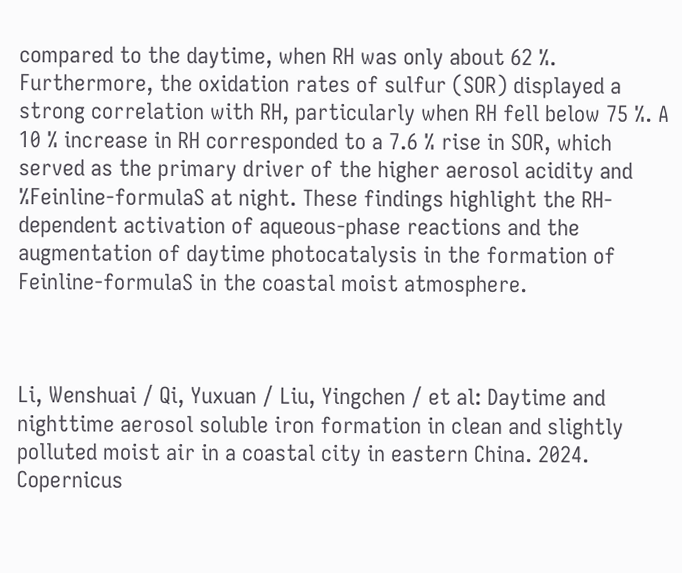compared to the daytime, when RH was only about 62 %. Furthermore, the oxidation rates of sulfur (SOR) displayed a strong correlation with RH, particularly when RH fell below 75 %. A 10 % increase in RH corresponded to a 7.6 % rise in SOR, which served as the primary driver of the higher aerosol acidity and %Feinline-formulaS at night. These findings highlight the RH-dependent activation of aqueous-phase reactions and the augmentation of daytime photocatalysis in the formation of Feinline-formulaS in the coastal moist atmosphere.



Li, Wenshuai / Qi, Yuxuan / Liu, Yingchen / et al: Daytime and nighttime aerosol soluble iron formation in clean and slightly polluted moist air in a coastal city in eastern China. 2024. Copernicus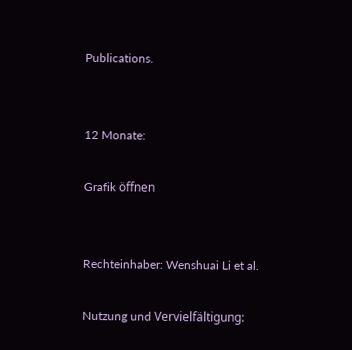Publications.


12 Monate:

Grafik öffnen


Rechteinhaber: Wenshuai Li et al.

Nutzung und Vervielfältigung: